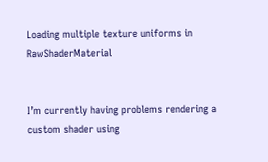Loading multiple texture uniforms in RawShaderMaterial


I’m currently having problems rendering a custom shader using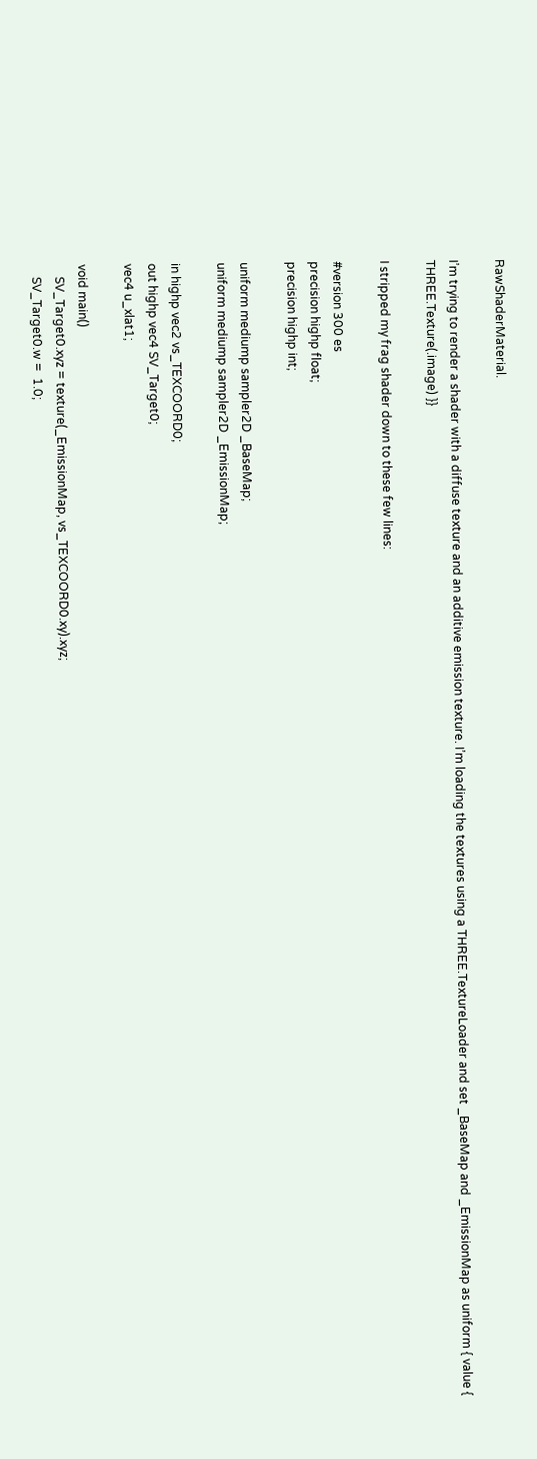RawShaderMaterial.

I’m trying to render a shader with a diffuse texture and an additive emission texture. I’m loading the textures using a THREE.TextureLoader and set _BaseMap and _EmissionMap as uniform { value { THREE.Texture(.image) }}

I stripped my frag shader down to these few lines:

#version 300 es
precision highp float;
precision highp int;

uniform mediump sampler2D _BaseMap;
uniform mediump sampler2D _EmissionMap;

in highp vec2 vs_TEXCOORD0;
out highp vec4 SV_Target0;
vec4 u_xlat1;

void main()
    SV_Target0.xyz = texture(_EmissionMap, vs_TEXCOORD0.xy).xyz;
    SV_Target0.w =  1.0;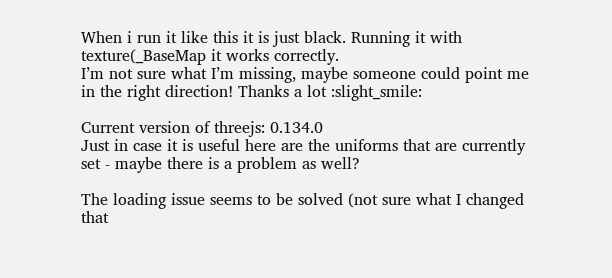When i run it like this it is just black. Running it with texture(_BaseMap it works correctly.
I’m not sure what I’m missing, maybe someone could point me in the right direction! Thanks a lot :slight_smile:

Current version of threejs: 0.134.0
Just in case it is useful here are the uniforms that are currently set - maybe there is a problem as well?

The loading issue seems to be solved (not sure what I changed that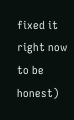fixed it right now to be honest)